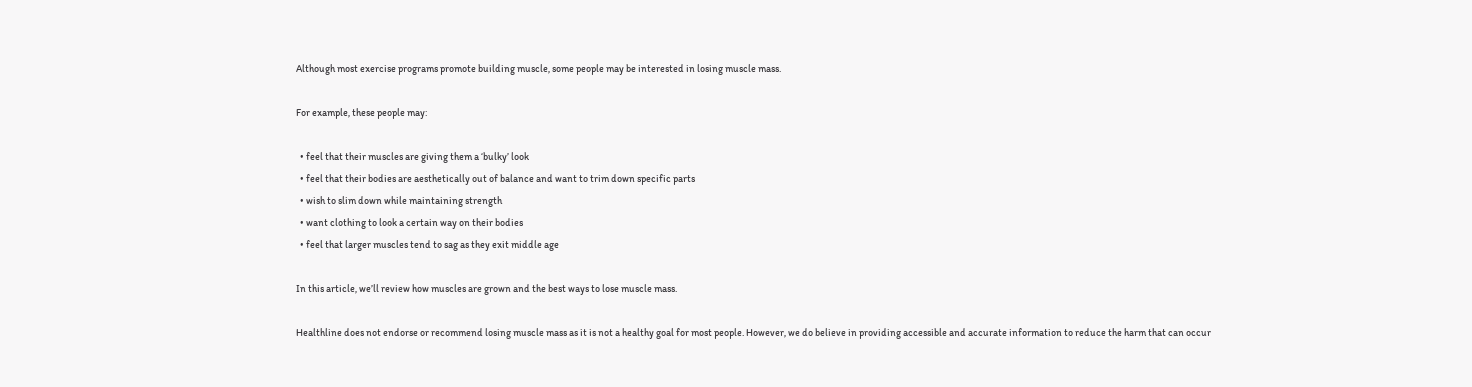Although most exercise programs promote building muscle, some people may be interested in losing muscle mass.

For example, these people may:

  • feel that their muscles are giving them a ‘bulky’ look
  • feel that their bodies are aesthetically out of balance and want to trim down specific parts
  • wish to slim down while maintaining strength
  • want clothing to look a certain way on their bodies
  • feel that larger muscles tend to sag as they exit middle age

In this article, we’ll review how muscles are grown and the best ways to lose muscle mass.

Healthline does not endorse or recommend losing muscle mass as it is not a healthy goal for most people. However, we do believe in providing accessible and accurate information to reduce the harm that can occur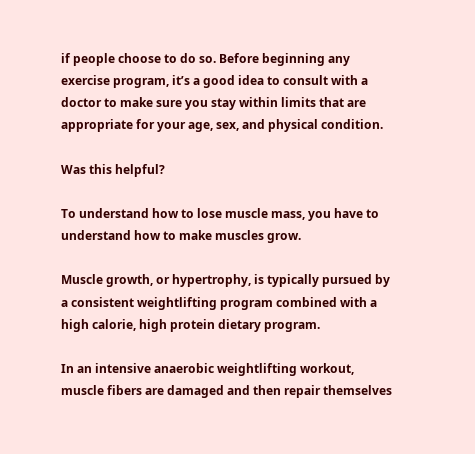if people choose to do so. Before beginning any exercise program, it’s a good idea to consult with a doctor to make sure you stay within limits that are appropriate for your age, sex, and physical condition.

Was this helpful?

To understand how to lose muscle mass, you have to understand how to make muscles grow.

Muscle growth, or hypertrophy, is typically pursued by a consistent weightlifting program combined with a high calorie, high protein dietary program.

In an intensive anaerobic weightlifting workout, muscle fibers are damaged and then repair themselves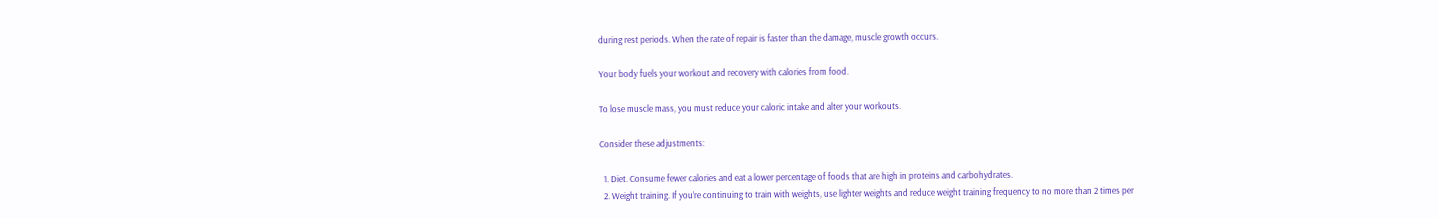during rest periods. When the rate of repair is faster than the damage, muscle growth occurs.

Your body fuels your workout and recovery with calories from food.

To lose muscle mass, you must reduce your caloric intake and alter your workouts.

Consider these adjustments:

  1. Diet. Consume fewer calories and eat a lower percentage of foods that are high in proteins and carbohydrates.
  2. Weight training. If you’re continuing to train with weights, use lighter weights and reduce weight training frequency to no more than 2 times per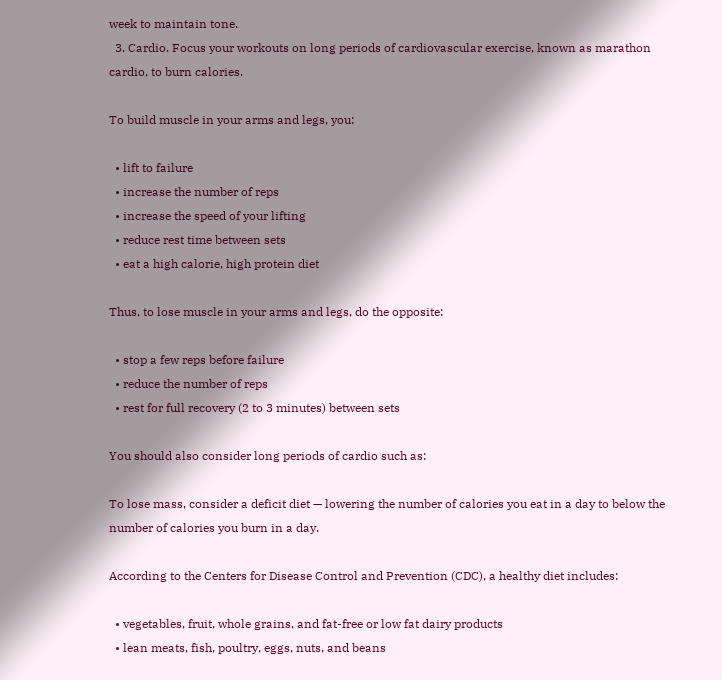week to maintain tone.
  3. Cardio. Focus your workouts on long periods of cardiovascular exercise, known as marathon cardio, to burn calories.

To build muscle in your arms and legs, you:

  • lift to failure
  • increase the number of reps
  • increase the speed of your lifting
  • reduce rest time between sets
  • eat a high calorie, high protein diet

Thus, to lose muscle in your arms and legs, do the opposite:

  • stop a few reps before failure
  • reduce the number of reps
  • rest for full recovery (2 to 3 minutes) between sets

You should also consider long periods of cardio such as:

To lose mass, consider a deficit diet — lowering the number of calories you eat in a day to below the number of calories you burn in a day.

According to the Centers for Disease Control and Prevention (CDC), a healthy diet includes:

  • vegetables, fruit, whole grains, and fat-free or low fat dairy products
  • lean meats, fish, poultry, eggs, nuts, and beans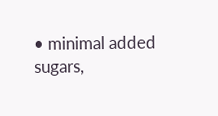• minimal added sugars,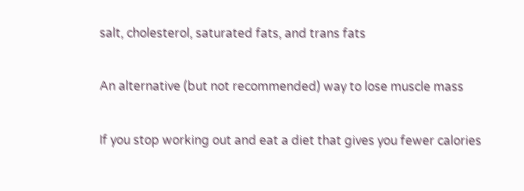salt, cholesterol, saturated fats, and trans fats

An alternative (but not recommended) way to lose muscle mass

If you stop working out and eat a diet that gives you fewer calories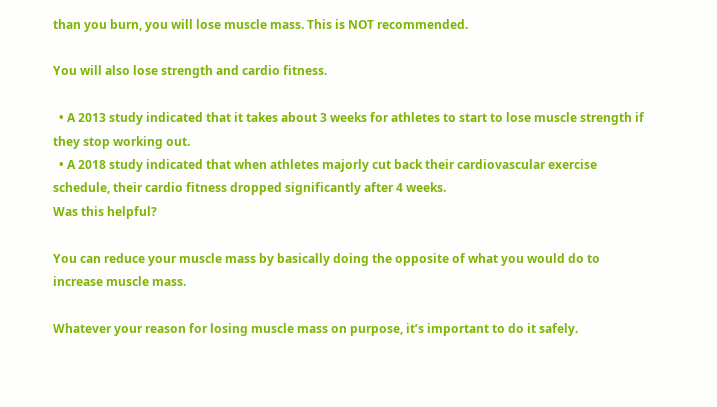than you burn, you will lose muscle mass. This is NOT recommended.

You will also lose strength and cardio fitness.

  • A 2013 study indicated that it takes about 3 weeks for athletes to start to lose muscle strength if they stop working out.
  • A 2018 study indicated that when athletes majorly cut back their cardiovascular exercise schedule, their cardio fitness dropped significantly after 4 weeks.
Was this helpful?

You can reduce your muscle mass by basically doing the opposite of what you would do to increase muscle mass.

Whatever your reason for losing muscle mass on purpose, it’s important to do it safely.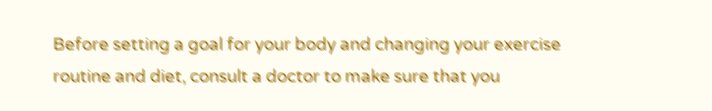Before setting a goal for your body and changing your exercise routine and diet, consult a doctor to make sure that you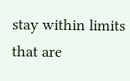stay within limits that are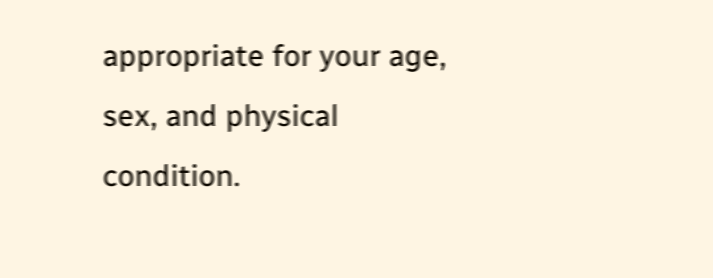appropriate for your age, sex, and physical condition.